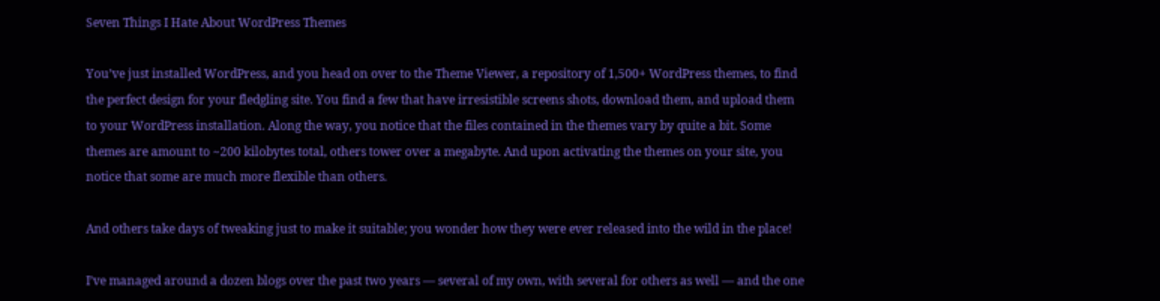Seven Things I Hate About WordPress Themes

You’ve just installed WordPress, and you head on over to the Theme Viewer, a repository of 1,500+ WordPress themes, to find the perfect design for your fledgling site. You find a few that have irresistible screens shots, download them, and upload them to your WordPress installation. Along the way, you notice that the files contained in the themes vary by quite a bit. Some themes are amount to ~200 kilobytes total, others tower over a megabyte. And upon activating the themes on your site, you notice that some are much more flexible than others.

And others take days of tweaking just to make it suitable; you wonder how they were ever released into the wild in the place!

I’ve managed around a dozen blogs over the past two years — several of my own, with several for others as well — and the one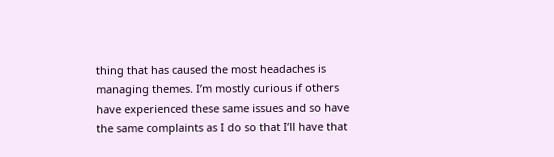thing that has caused the most headaches is managing themes. I’m mostly curious if others have experienced these same issues and so have the same complaints as I do so that I’ll have that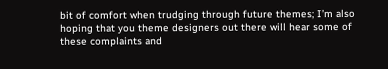bit of comfort when trudging through future themes; I’m also hoping that you theme designers out there will hear some of these complaints and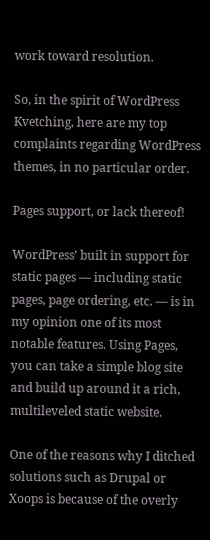work toward resolution.

So, in the spirit of WordPress Kvetching, here are my top complaints regarding WordPress themes, in no particular order.

Pages support, or lack thereof!

WordPress’ built in support for static pages — including static pages, page ordering, etc. — is in my opinion one of its most notable features. Using Pages, you can take a simple blog site and build up around it a rich, multileveled static website.

One of the reasons why I ditched solutions such as Drupal or Xoops is because of the overly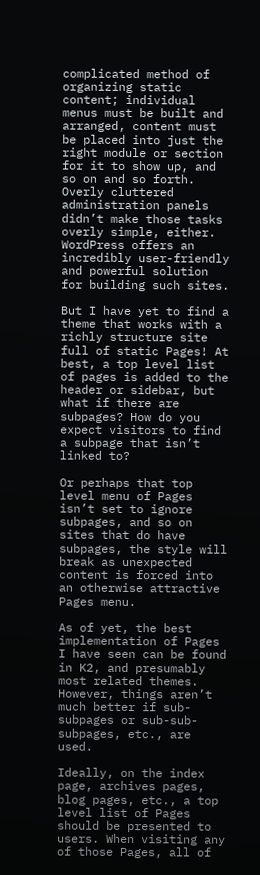complicated method of organizing static content; individual menus must be built and arranged, content must be placed into just the right module or section for it to show up, and so on and so forth. Overly cluttered administration panels didn’t make those tasks overly simple, either. WordPress offers an incredibly user-friendly and powerful solution for building such sites.

But I have yet to find a theme that works with a richly structure site full of static Pages! At best, a top level list of pages is added to the header or sidebar, but what if there are subpages? How do you expect visitors to find a subpage that isn’t linked to?

Or perhaps that top level menu of Pages isn’t set to ignore subpages, and so on sites that do have subpages, the style will break as unexpected content is forced into an otherwise attractive Pages menu.

As of yet, the best implementation of Pages I have seen can be found in K2, and presumably most related themes. However, things aren’t much better if sub-subpages or sub-sub-subpages, etc., are used.

Ideally, on the index page, archives pages, blog pages, etc., a top level list of Pages should be presented to users. When visiting any of those Pages, all of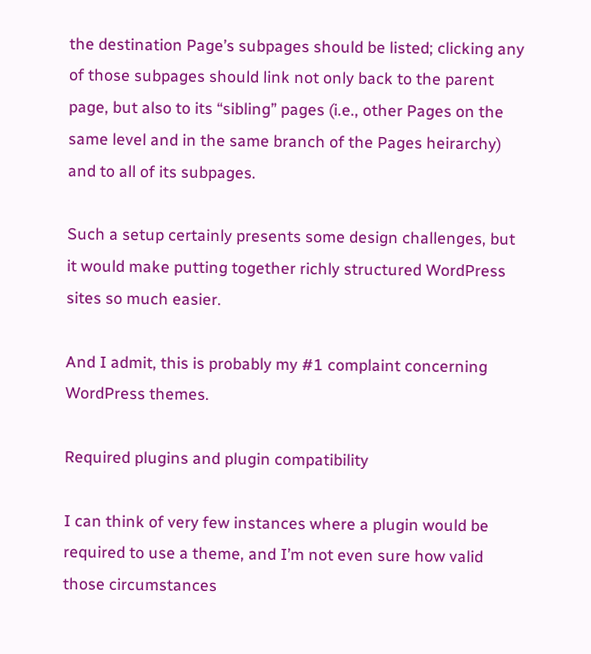the destination Page’s subpages should be listed; clicking any of those subpages should link not only back to the parent page, but also to its “sibling” pages (i.e., other Pages on the same level and in the same branch of the Pages heirarchy) and to all of its subpages.

Such a setup certainly presents some design challenges, but it would make putting together richly structured WordPress sites so much easier.

And I admit, this is probably my #1 complaint concerning WordPress themes.

Required plugins and plugin compatibility

I can think of very few instances where a plugin would be required to use a theme, and I’m not even sure how valid those circumstances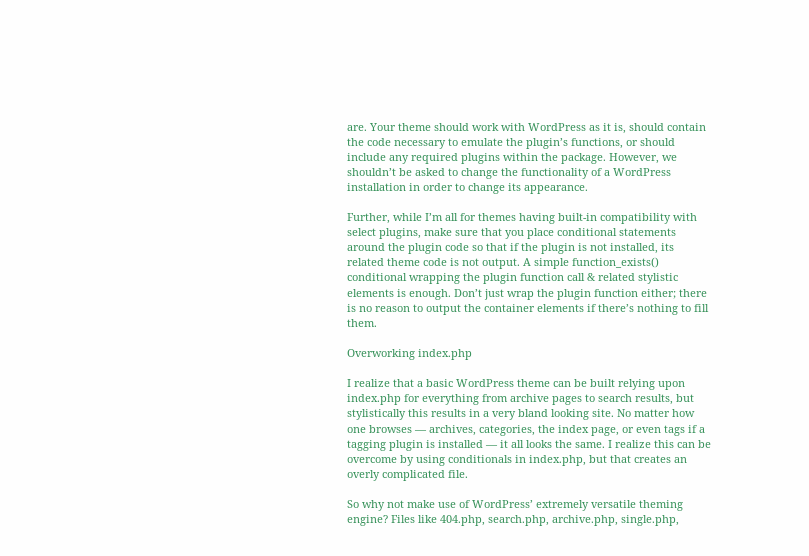are. Your theme should work with WordPress as it is, should contain the code necessary to emulate the plugin’s functions, or should include any required plugins within the package. However, we shouldn’t be asked to change the functionality of a WordPress installation in order to change its appearance.

Further, while I’m all for themes having built-in compatibility with select plugins, make sure that you place conditional statements around the plugin code so that if the plugin is not installed, its related theme code is not output. A simple function_exists() conditional wrapping the plugin function call & related stylistic elements is enough. Don’t just wrap the plugin function either; there is no reason to output the container elements if there’s nothing to fill them.

Overworking index.php

I realize that a basic WordPress theme can be built relying upon index.php for everything from archive pages to search results, but stylistically this results in a very bland looking site. No matter how one browses — archives, categories, the index page, or even tags if a tagging plugin is installed — it all looks the same. I realize this can be overcome by using conditionals in index.php, but that creates an overly complicated file.

So why not make use of WordPress’ extremely versatile theming engine? Files like 404.php, search.php, archive.php, single.php,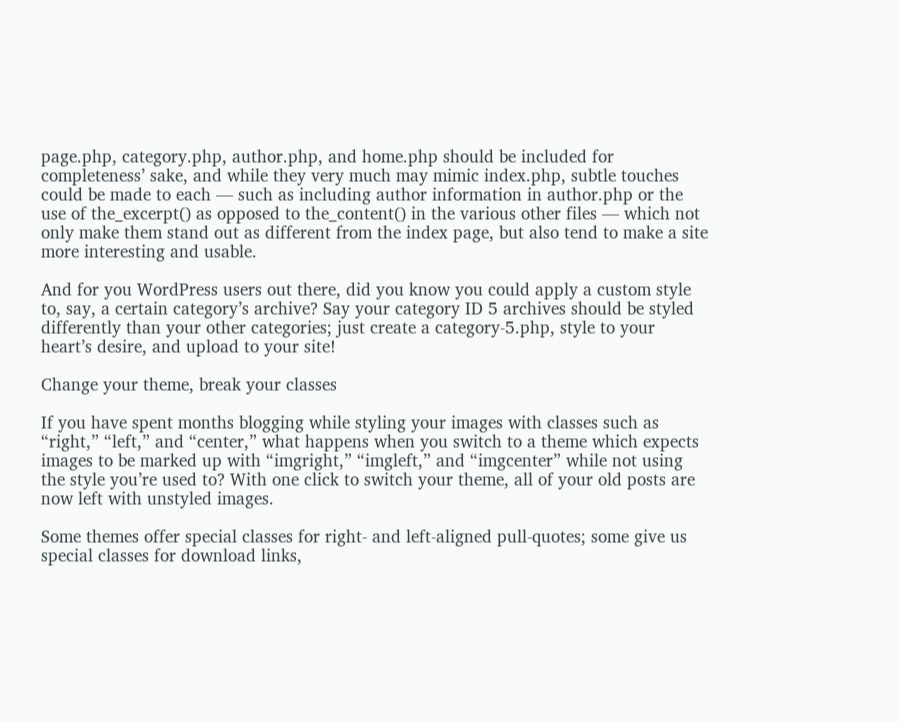page.php, category.php, author.php, and home.php should be included for completeness’ sake, and while they very much may mimic index.php, subtle touches could be made to each — such as including author information in author.php or the use of the_excerpt() as opposed to the_content() in the various other files — which not only make them stand out as different from the index page, but also tend to make a site more interesting and usable.

And for you WordPress users out there, did you know you could apply a custom style to, say, a certain category’s archive? Say your category ID 5 archives should be styled differently than your other categories; just create a category-5.php, style to your heart’s desire, and upload to your site!

Change your theme, break your classes

If you have spent months blogging while styling your images with classes such as “right,” “left,” and “center,” what happens when you switch to a theme which expects images to be marked up with “imgright,” “imgleft,” and “imgcenter” while not using the style you’re used to? With one click to switch your theme, all of your old posts are now left with unstyled images.

Some themes offer special classes for right- and left-aligned pull-quotes; some give us special classes for download links,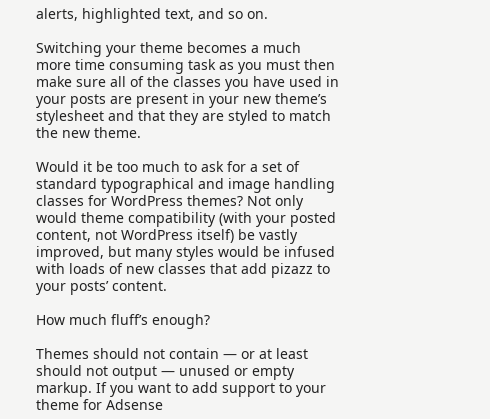alerts, highlighted text, and so on.

Switching your theme becomes a much more time consuming task as you must then make sure all of the classes you have used in your posts are present in your new theme’s stylesheet and that they are styled to match the new theme.

Would it be too much to ask for a set of standard typographical and image handling classes for WordPress themes? Not only would theme compatibility (with your posted content, not WordPress itself) be vastly improved, but many styles would be infused with loads of new classes that add pizazz to your posts’ content.

How much fluff’s enough?

Themes should not contain — or at least should not output — unused or empty markup. If you want to add support to your theme for Adsense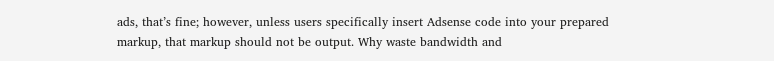ads, that’s fine; however, unless users specifically insert Adsense code into your prepared markup, that markup should not be output. Why waste bandwidth and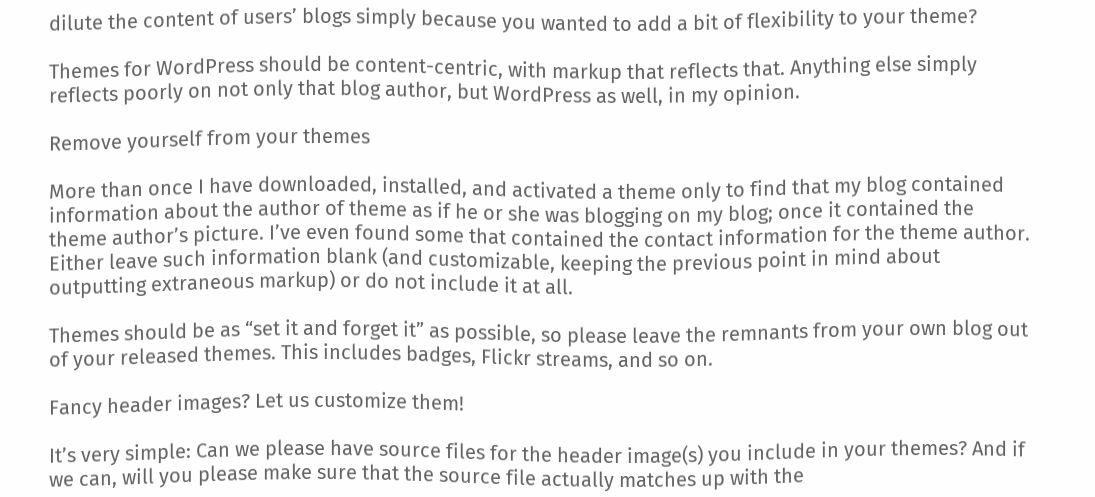dilute the content of users’ blogs simply because you wanted to add a bit of flexibility to your theme?

Themes for WordPress should be content-centric, with markup that reflects that. Anything else simply reflects poorly on not only that blog author, but WordPress as well, in my opinion.

Remove yourself from your themes

More than once I have downloaded, installed, and activated a theme only to find that my blog contained information about the author of theme as if he or she was blogging on my blog; once it contained the theme author’s picture. I’ve even found some that contained the contact information for the theme author. Either leave such information blank (and customizable, keeping the previous point in mind about outputting extraneous markup) or do not include it at all.

Themes should be as “set it and forget it” as possible, so please leave the remnants from your own blog out of your released themes. This includes badges, Flickr streams, and so on.

Fancy header images? Let us customize them!

It’s very simple: Can we please have source files for the header image(s) you include in your themes? And if we can, will you please make sure that the source file actually matches up with the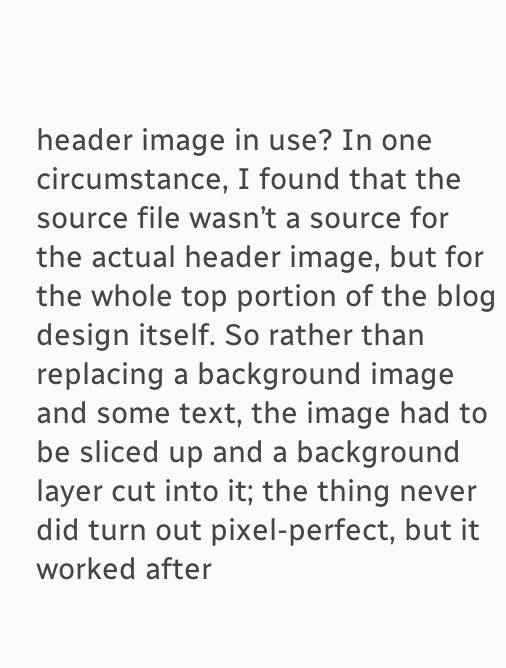header image in use? In one circumstance, I found that the source file wasn’t a source for the actual header image, but for the whole top portion of the blog design itself. So rather than replacing a background image and some text, the image had to be sliced up and a background layer cut into it; the thing never did turn out pixel-perfect, but it worked after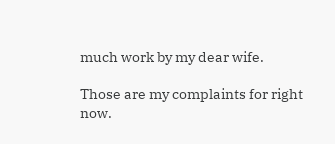much work by my dear wife.

Those are my complaints for right now.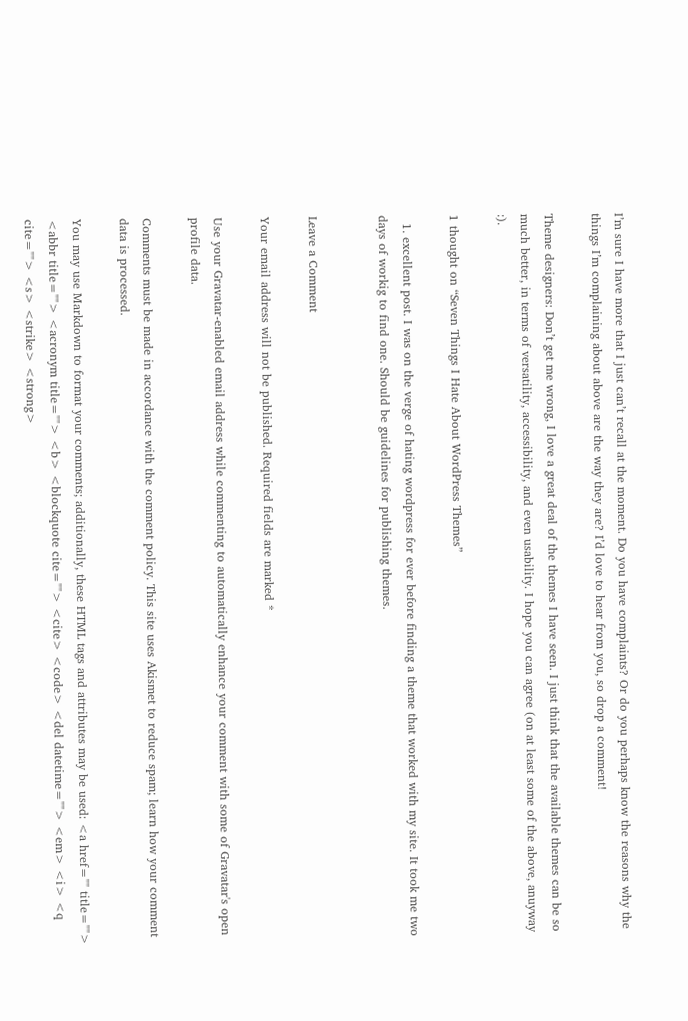I’m sure I have more that I just can’t recall at the moment. Do you have complaints? Or do you perhaps know the reasons why the things I’m complaining about above are the way they are? I’d love to hear from you, so drop a comment!

Theme designers: Don’t get me wrong, I love a great deal of the themes I have seen. I just think that the available themes can be so much better, in terms of versatility, accessibility, and even usability. I hope you can agree (on at least some of the above, anuyway :).

1 thought on “Seven Things I Hate About WordPress Themes”

  1. excellent post. I was on the verge of hating wordpress for ever before finding a theme that worked with my site. It took me two days of workig to find one. Should be guidelines for publishing themes.


Leave a Comment

Your email address will not be published. Required fields are marked *

Use your Gravatar-enabled email address while commenting to automatically enhance your comment with some of Gravatar's open profile data.

Comments must be made in accordance with the comment policy. This site uses Akismet to reduce spam; learn how your comment data is processed.

You may use Markdown to format your comments; additionally, these HTML tags and attributes may be used: <a href="" title=""> <abbr title=""> <acronym title=""> <b> <blockquote cite=""> <cite> <code> <del datetime=""> <em> <i> <q cite=""> <s> <strike> <strong>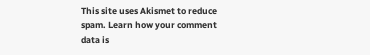This site uses Akismet to reduce spam. Learn how your comment data is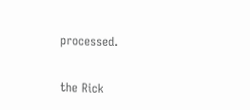processed.

the Rick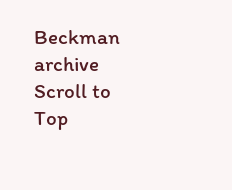Beckman archive
Scroll to Top